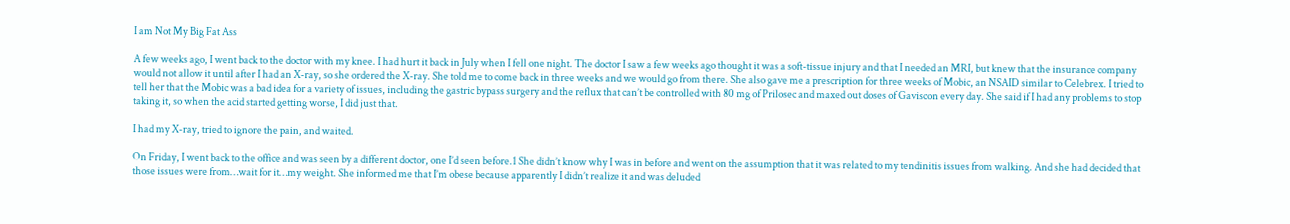I am Not My Big Fat Ass

A few weeks ago, I went back to the doctor with my knee. I had hurt it back in July when I fell one night. The doctor I saw a few weeks ago thought it was a soft-tissue injury and that I needed an MRI, but knew that the insurance company would not allow it until after I had an X-ray, so she ordered the X-ray. She told me to come back in three weeks and we would go from there. She also gave me a prescription for three weeks of Mobic, an NSAID similar to Celebrex. I tried to tell her that the Mobic was a bad idea for a variety of issues, including the gastric bypass surgery and the reflux that can’t be controlled with 80 mg of Prilosec and maxed out doses of Gaviscon every day. She said if I had any problems to stop taking it, so when the acid started getting worse, I did just that.

I had my X-ray, tried to ignore the pain, and waited.

On Friday, I went back to the office and was seen by a different doctor, one I’d seen before.1 She didn’t know why I was in before and went on the assumption that it was related to my tendinitis issues from walking. And she had decided that those issues were from…wait for it…my weight. She informed me that I’m obese because apparently I didn’t realize it and was deluded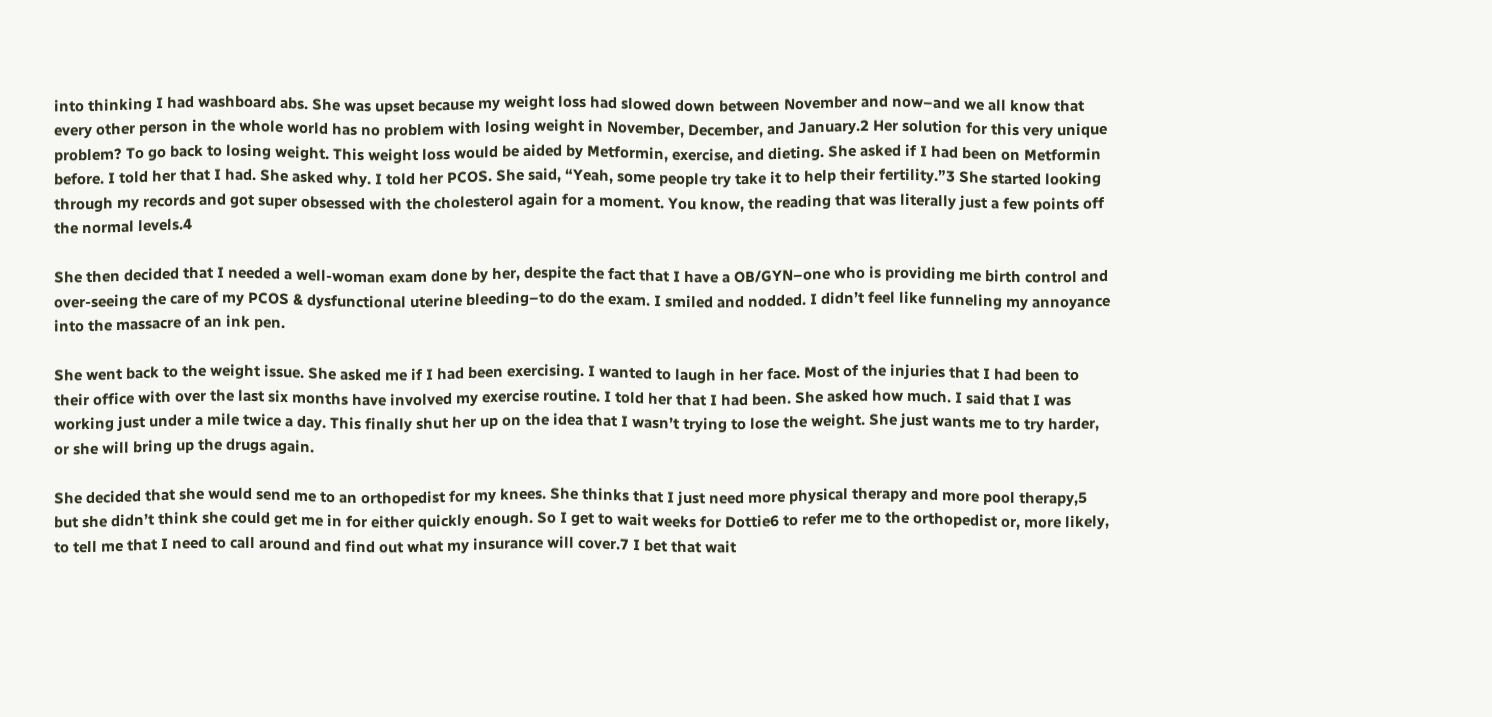into thinking I had washboard abs. She was upset because my weight loss had slowed down between November and now–and we all know that every other person in the whole world has no problem with losing weight in November, December, and January.2 Her solution for this very unique problem? To go back to losing weight. This weight loss would be aided by Metformin, exercise, and dieting. She asked if I had been on Metformin before. I told her that I had. She asked why. I told her PCOS. She said, “Yeah, some people try take it to help their fertility.”3 She started looking through my records and got super obsessed with the cholesterol again for a moment. You know, the reading that was literally just a few points off the normal levels.4

She then decided that I needed a well-woman exam done by her, despite the fact that I have a OB/GYN–one who is providing me birth control and over-seeing the care of my PCOS & dysfunctional uterine bleeding–to do the exam. I smiled and nodded. I didn’t feel like funneling my annoyance into the massacre of an ink pen.

She went back to the weight issue. She asked me if I had been exercising. I wanted to laugh in her face. Most of the injuries that I had been to their office with over the last six months have involved my exercise routine. I told her that I had been. She asked how much. I said that I was working just under a mile twice a day. This finally shut her up on the idea that I wasn’t trying to lose the weight. She just wants me to try harder, or she will bring up the drugs again.

She decided that she would send me to an orthopedist for my knees. She thinks that I just need more physical therapy and more pool therapy,5 but she didn’t think she could get me in for either quickly enough. So I get to wait weeks for Dottie6 to refer me to the orthopedist or, more likely, to tell me that I need to call around and find out what my insurance will cover.7 I bet that wait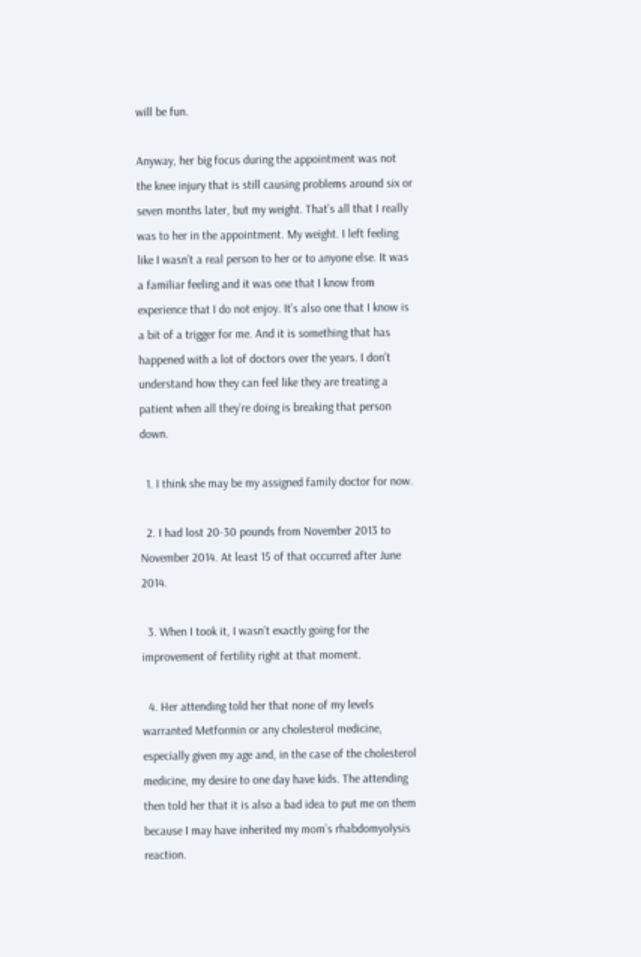will be fun.

Anyway, her big focus during the appointment was not the knee injury that is still causing problems around six or seven months later, but my weight. That’s all that I really was to her in the appointment. My weight. I left feeling like I wasn’t a real person to her or to anyone else. It was a familiar feeling and it was one that I know from experience that I do not enjoy. It’s also one that I know is a bit of a trigger for me. And it is something that has happened with a lot of doctors over the years. I don’t understand how they can feel like they are treating a patient when all they’re doing is breaking that person down.

  1. I think she may be my assigned family doctor for now.

  2. I had lost 20-30 pounds from November 2013 to November 2014. At least 15 of that occurred after June 2014.

  3. When I took it, I wasn’t exactly going for the improvement of fertility right at that moment.

  4. Her attending told her that none of my levels warranted Metformin or any cholesterol medicine, especially given my age and, in the case of the cholesterol medicine, my desire to one day have kids. The attending then told her that it is also a bad idea to put me on them because I may have inherited my mom’s rhabdomyolysis reaction.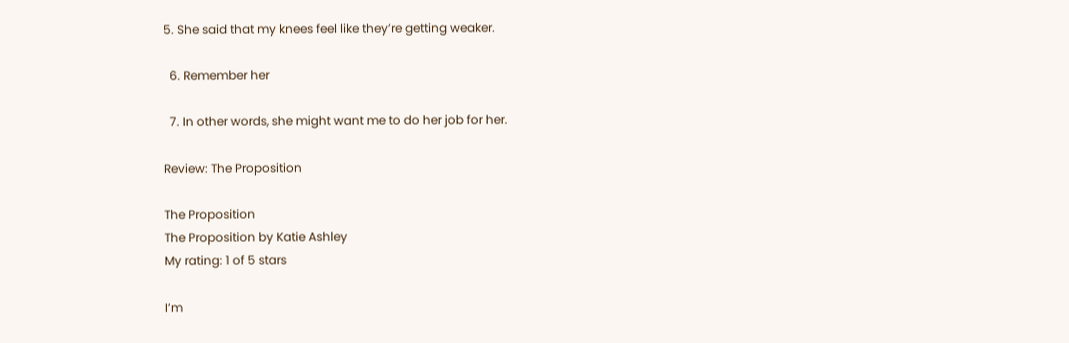5. She said that my knees feel like they’re getting weaker.

  6. Remember her

  7. In other words, she might want me to do her job for her.

Review: The Proposition

The Proposition
The Proposition by Katie Ashley
My rating: 1 of 5 stars

I’m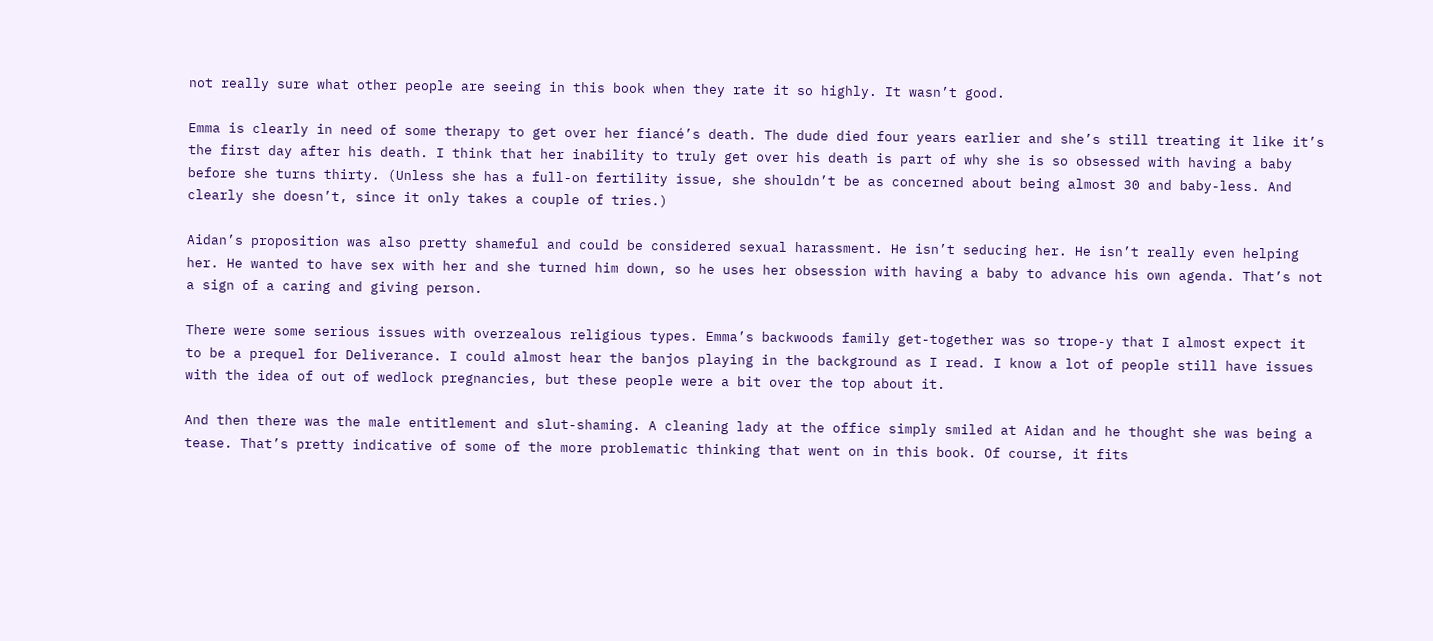not really sure what other people are seeing in this book when they rate it so highly. It wasn’t good.

Emma is clearly in need of some therapy to get over her fiancé’s death. The dude died four years earlier and she’s still treating it like it’s the first day after his death. I think that her inability to truly get over his death is part of why she is so obsessed with having a baby before she turns thirty. (Unless she has a full-on fertility issue, she shouldn’t be as concerned about being almost 30 and baby-less. And clearly she doesn’t, since it only takes a couple of tries.)

Aidan’s proposition was also pretty shameful and could be considered sexual harassment. He isn’t seducing her. He isn’t really even helping her. He wanted to have sex with her and she turned him down, so he uses her obsession with having a baby to advance his own agenda. That’s not a sign of a caring and giving person.

There were some serious issues with overzealous religious types. Emma’s backwoods family get-together was so trope-y that I almost expect it to be a prequel for Deliverance. I could almost hear the banjos playing in the background as I read. I know a lot of people still have issues with the idea of out of wedlock pregnancies, but these people were a bit over the top about it.

And then there was the male entitlement and slut-shaming. A cleaning lady at the office simply smiled at Aidan and he thought she was being a tease. That’s pretty indicative of some of the more problematic thinking that went on in this book. Of course, it fits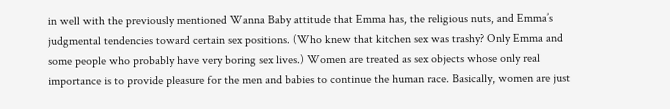in well with the previously mentioned Wanna Baby attitude that Emma has, the religious nuts, and Emma’s judgmental tendencies toward certain sex positions. (Who knew that kitchen sex was trashy? Only Emma and some people who probably have very boring sex lives.) Women are treated as sex objects whose only real importance is to provide pleasure for the men and babies to continue the human race. Basically, women are just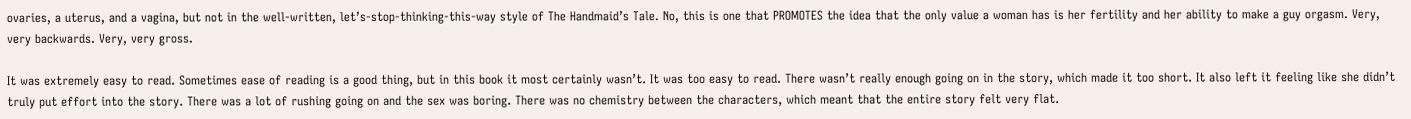ovaries, a uterus, and a vagina, but not in the well-written, let’s-stop-thinking-this-way style of The Handmaid’s Tale. No, this is one that PROMOTES the idea that the only value a woman has is her fertility and her ability to make a guy orgasm. Very, very backwards. Very, very gross.

It was extremely easy to read. Sometimes ease of reading is a good thing, but in this book it most certainly wasn’t. It was too easy to read. There wasn’t really enough going on in the story, which made it too short. It also left it feeling like she didn’t truly put effort into the story. There was a lot of rushing going on and the sex was boring. There was no chemistry between the characters, which meant that the entire story felt very flat.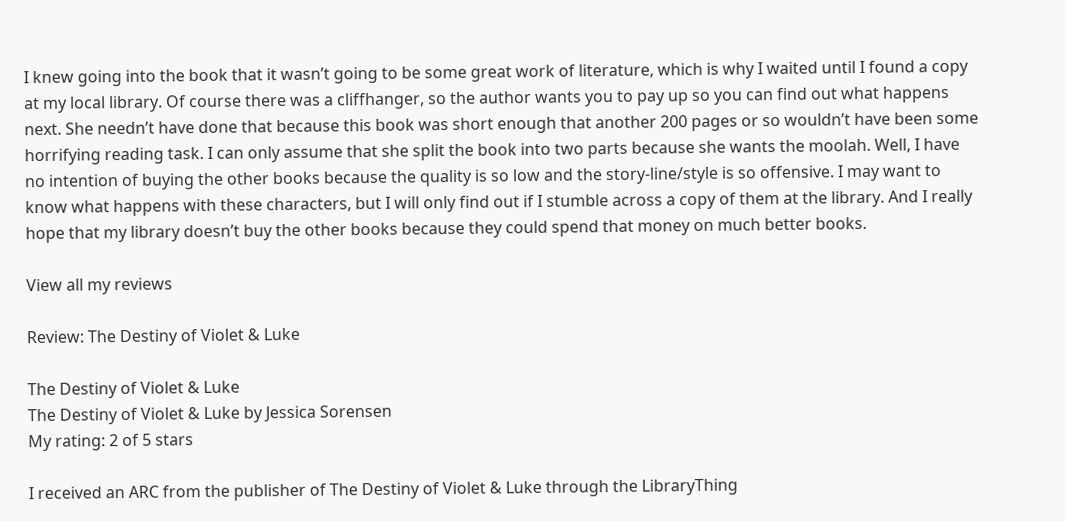I knew going into the book that it wasn’t going to be some great work of literature, which is why I waited until I found a copy at my local library. Of course there was a cliffhanger, so the author wants you to pay up so you can find out what happens next. She needn’t have done that because this book was short enough that another 200 pages or so wouldn’t have been some horrifying reading task. I can only assume that she split the book into two parts because she wants the moolah. Well, I have no intention of buying the other books because the quality is so low and the story-line/style is so offensive. I may want to know what happens with these characters, but I will only find out if I stumble across a copy of them at the library. And I really hope that my library doesn’t buy the other books because they could spend that money on much better books.

View all my reviews

Review: The Destiny of Violet & Luke

The Destiny of Violet & Luke
The Destiny of Violet & Luke by Jessica Sorensen
My rating: 2 of 5 stars

I received an ARC from the publisher of The Destiny of Violet & Luke through the LibraryThing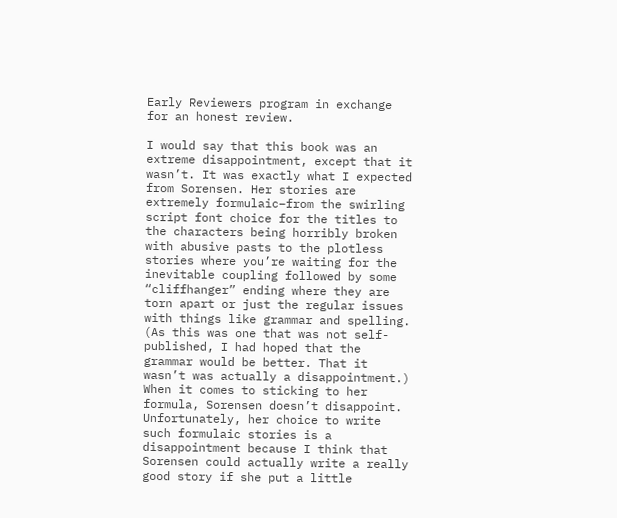Early Reviewers program in exchange for an honest review.

I would say that this book was an extreme disappointment, except that it wasn’t. It was exactly what I expected from Sorensen. Her stories are extremely formulaic–from the swirling script font choice for the titles to the characters being horribly broken with abusive pasts to the plotless stories where you’re waiting for the inevitable coupling followed by some “cliffhanger” ending where they are torn apart or just the regular issues with things like grammar and spelling. (As this was one that was not self-published, I had hoped that the grammar would be better. That it wasn’t was actually a disappointment.) When it comes to sticking to her formula, Sorensen doesn’t disappoint. Unfortunately, her choice to write such formulaic stories is a disappointment because I think that Sorensen could actually write a really good story if she put a little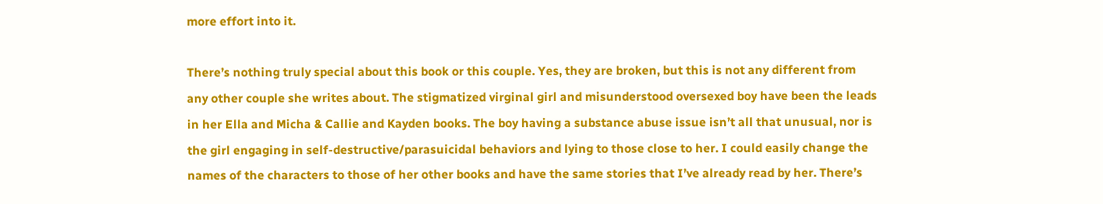more effort into it.

There’s nothing truly special about this book or this couple. Yes, they are broken, but this is not any different from any other couple she writes about. The stigmatized virginal girl and misunderstood oversexed boy have been the leads in her Ella and Micha & Callie and Kayden books. The boy having a substance abuse issue isn’t all that unusual, nor is the girl engaging in self-destructive/parasuicidal behaviors and lying to those close to her. I could easily change the names of the characters to those of her other books and have the same stories that I’ve already read by her. There’s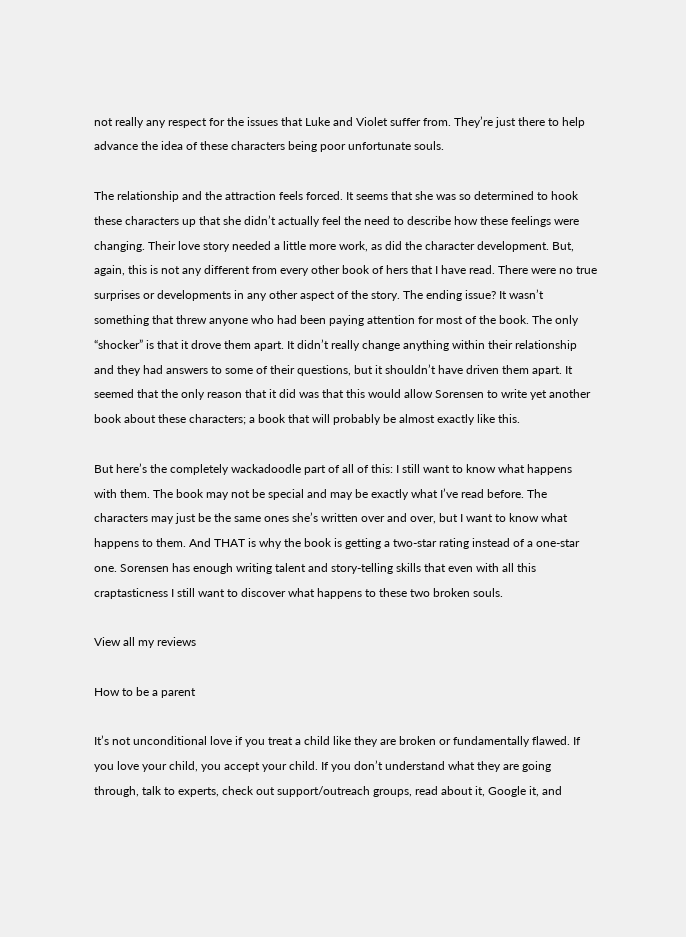not really any respect for the issues that Luke and Violet suffer from. They’re just there to help advance the idea of these characters being poor unfortunate souls.

The relationship and the attraction feels forced. It seems that she was so determined to hook these characters up that she didn’t actually feel the need to describe how these feelings were changing. Their love story needed a little more work, as did the character development. But, again, this is not any different from every other book of hers that I have read. There were no true surprises or developments in any other aspect of the story. The ending issue? It wasn’t something that threw anyone who had been paying attention for most of the book. The only “shocker” is that it drove them apart. It didn’t really change anything within their relationship and they had answers to some of their questions, but it shouldn’t have driven them apart. It seemed that the only reason that it did was that this would allow Sorensen to write yet another book about these characters; a book that will probably be almost exactly like this.

But here’s the completely wackadoodle part of all of this: I still want to know what happens with them. The book may not be special and may be exactly what I’ve read before. The characters may just be the same ones she’s written over and over, but I want to know what happens to them. And THAT is why the book is getting a two-star rating instead of a one-star one. Sorensen has enough writing talent and story-telling skills that even with all this craptasticness I still want to discover what happens to these two broken souls.

View all my reviews

How to be a parent

It’s not unconditional love if you treat a child like they are broken or fundamentally flawed. If you love your child, you accept your child. If you don’t understand what they are going through, talk to experts, check out support/outreach groups, read about it, Google it, and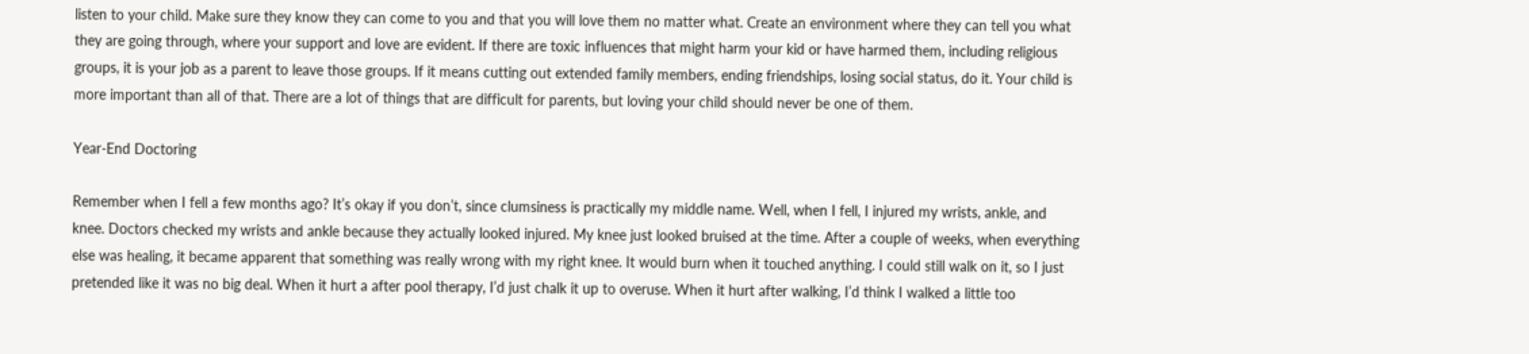listen to your child. Make sure they know they can come to you and that you will love them no matter what. Create an environment where they can tell you what they are going through, where your support and love are evident. If there are toxic influences that might harm your kid or have harmed them, including religious groups, it is your job as a parent to leave those groups. If it means cutting out extended family members, ending friendships, losing social status, do it. Your child is more important than all of that. There are a lot of things that are difficult for parents, but loving your child should never be one of them.

Year-End Doctoring

Remember when I fell a few months ago? It’s okay if you don’t, since clumsiness is practically my middle name. Well, when I fell, I injured my wrists, ankle, and knee. Doctors checked my wrists and ankle because they actually looked injured. My knee just looked bruised at the time. After a couple of weeks, when everything else was healing, it became apparent that something was really wrong with my right knee. It would burn when it touched anything. I could still walk on it, so I just pretended like it was no big deal. When it hurt a after pool therapy, I’d just chalk it up to overuse. When it hurt after walking, I’d think I walked a little too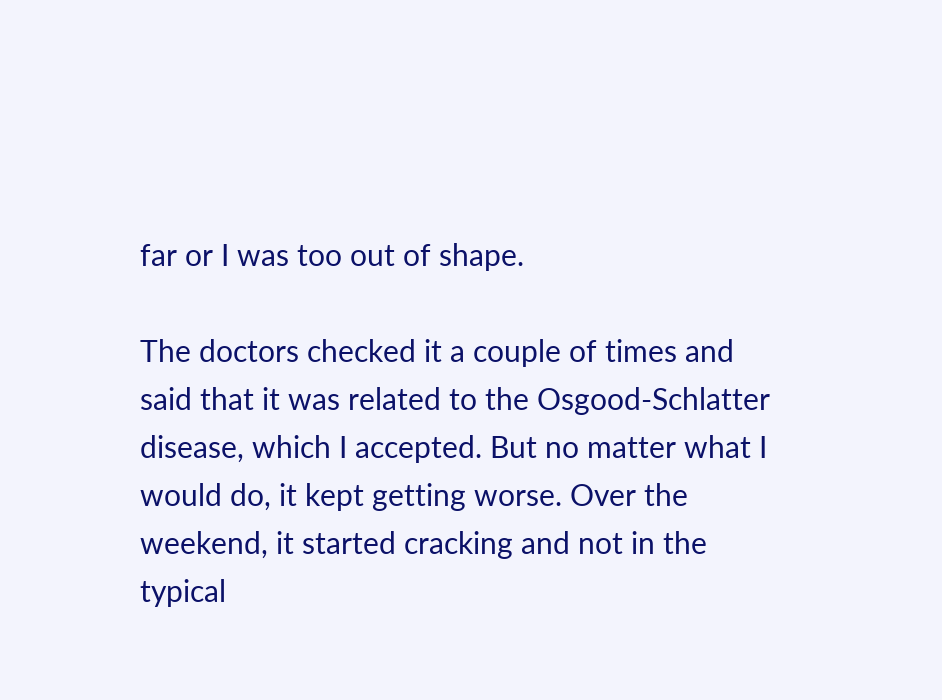far or I was too out of shape.

The doctors checked it a couple of times and said that it was related to the Osgood-Schlatter disease, which I accepted. But no matter what I would do, it kept getting worse. Over the weekend, it started cracking and not in the typical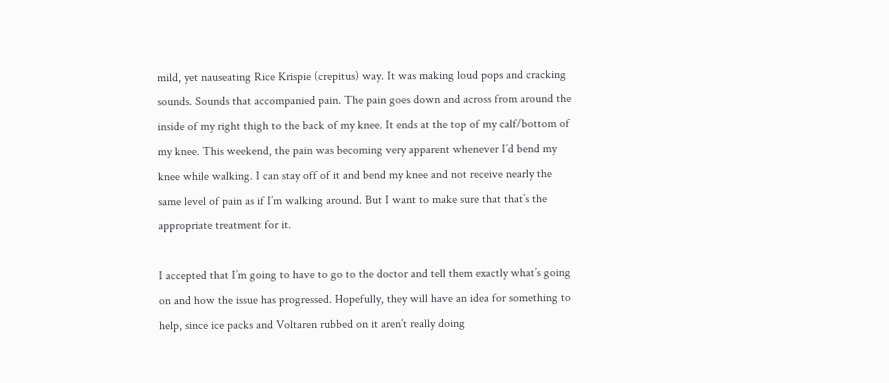mild, yet nauseating Rice Krispie (crepitus) way. It was making loud pops and cracking sounds. Sounds that accompanied pain. The pain goes down and across from around the inside of my right thigh to the back of my knee. It ends at the top of my calf/bottom of my knee. This weekend, the pain was becoming very apparent whenever I’d bend my knee while walking. I can stay off of it and bend my knee and not receive nearly the same level of pain as if I’m walking around. But I want to make sure that that’s the appropriate treatment for it.

I accepted that I’m going to have to go to the doctor and tell them exactly what’s going on and how the issue has progressed. Hopefully, they will have an idea for something to help, since ice packs and Voltaren rubbed on it aren’t really doing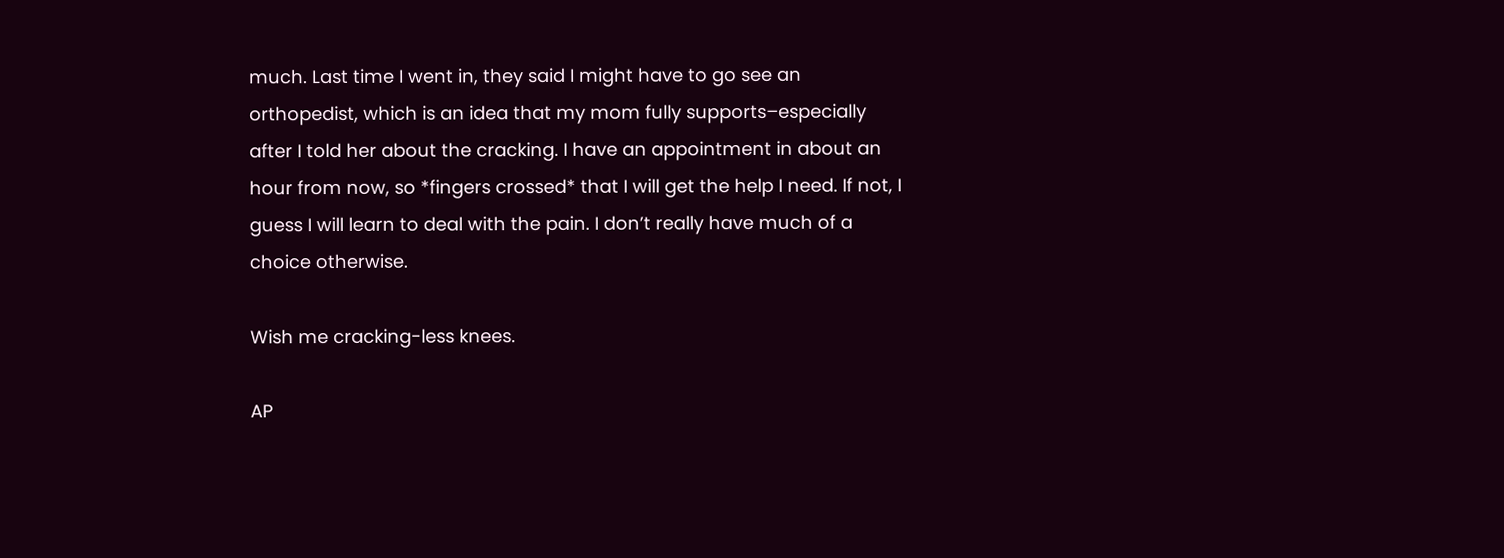much. Last time I went in, they said I might have to go see an orthopedist, which is an idea that my mom fully supports–especially after I told her about the cracking. I have an appointment in about an hour from now, so *fingers crossed* that I will get the help I need. If not, I guess I will learn to deal with the pain. I don’t really have much of a choice otherwise.

Wish me cracking-less knees.

AP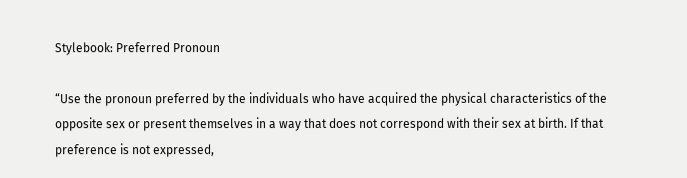Stylebook: Preferred Pronoun

“Use the pronoun preferred by the individuals who have acquired the physical characteristics of the opposite sex or present themselves in a way that does not correspond with their sex at birth. If that preference is not expressed,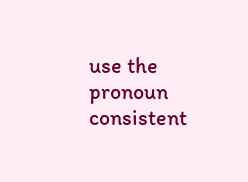use the pronoun consistent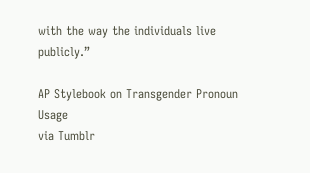with the way the individuals live publicly.”

AP Stylebook on Transgender Pronoun Usage
via Tumblr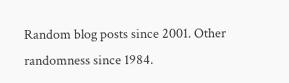Random blog posts since 2001. Other randomness since 1984.